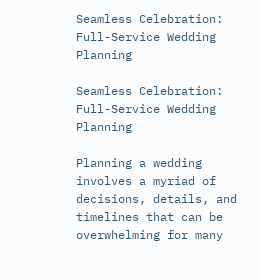Seamless Celebration: Full-Service Wedding Planning

Seamless Celebration: Full-Service Wedding Planning

Planning a wedding involves a myriad of decisions, details, and timelines that can be overwhelming for many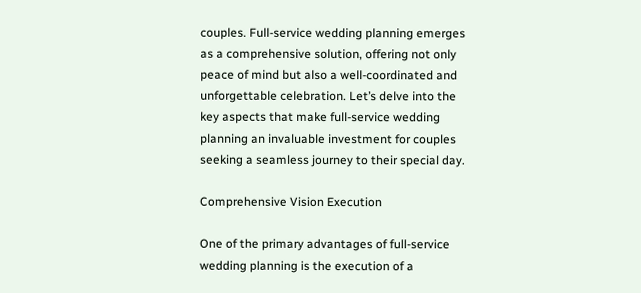couples. Full-service wedding planning emerges as a comprehensive solution, offering not only peace of mind but also a well-coordinated and unforgettable celebration. Let’s delve into the key aspects that make full-service wedding planning an invaluable investment for couples seeking a seamless journey to their special day.

Comprehensive Vision Execution

One of the primary advantages of full-service wedding planning is the execution of a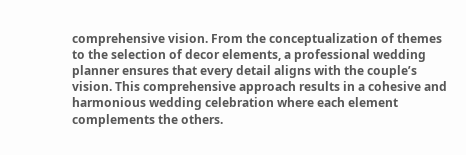comprehensive vision. From the conceptualization of themes to the selection of decor elements, a professional wedding planner ensures that every detail aligns with the couple’s vision. This comprehensive approach results in a cohesive and harmonious wedding celebration where each element complements the others.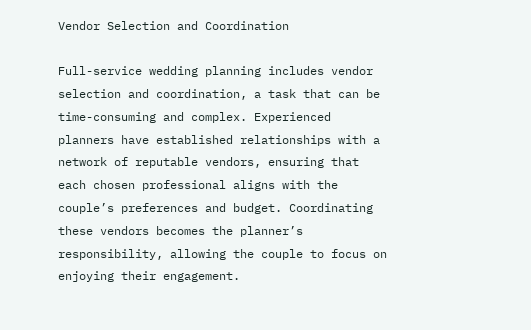Vendor Selection and Coordination

Full-service wedding planning includes vendor selection and coordination, a task that can be time-consuming and complex. Experienced planners have established relationships with a network of reputable vendors, ensuring that each chosen professional aligns with the couple’s preferences and budget. Coordinating these vendors becomes the planner’s responsibility, allowing the couple to focus on enjoying their engagement.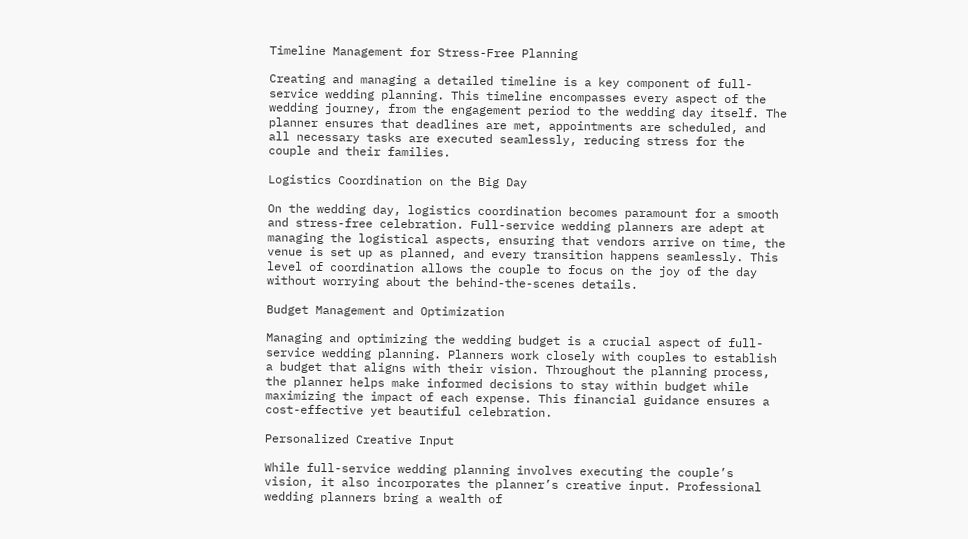Timeline Management for Stress-Free Planning

Creating and managing a detailed timeline is a key component of full-service wedding planning. This timeline encompasses every aspect of the wedding journey, from the engagement period to the wedding day itself. The planner ensures that deadlines are met, appointments are scheduled, and all necessary tasks are executed seamlessly, reducing stress for the couple and their families.

Logistics Coordination on the Big Day

On the wedding day, logistics coordination becomes paramount for a smooth and stress-free celebration. Full-service wedding planners are adept at managing the logistical aspects, ensuring that vendors arrive on time, the venue is set up as planned, and every transition happens seamlessly. This level of coordination allows the couple to focus on the joy of the day without worrying about the behind-the-scenes details.

Budget Management and Optimization

Managing and optimizing the wedding budget is a crucial aspect of full-service wedding planning. Planners work closely with couples to establish a budget that aligns with their vision. Throughout the planning process, the planner helps make informed decisions to stay within budget while maximizing the impact of each expense. This financial guidance ensures a cost-effective yet beautiful celebration.

Personalized Creative Input

While full-service wedding planning involves executing the couple’s vision, it also incorporates the planner’s creative input. Professional wedding planners bring a wealth of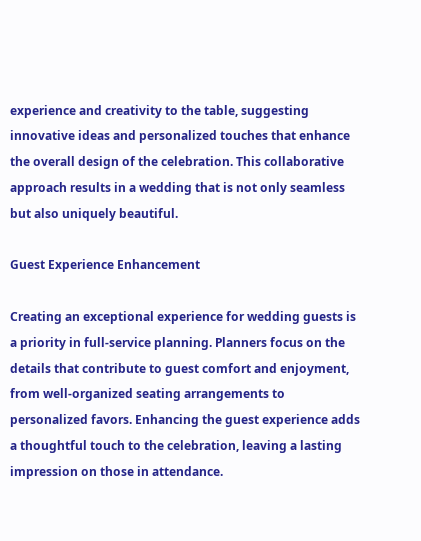experience and creativity to the table, suggesting innovative ideas and personalized touches that enhance the overall design of the celebration. This collaborative approach results in a wedding that is not only seamless but also uniquely beautiful.

Guest Experience Enhancement

Creating an exceptional experience for wedding guests is a priority in full-service planning. Planners focus on the details that contribute to guest comfort and enjoyment, from well-organized seating arrangements to personalized favors. Enhancing the guest experience adds a thoughtful touch to the celebration, leaving a lasting impression on those in attendance.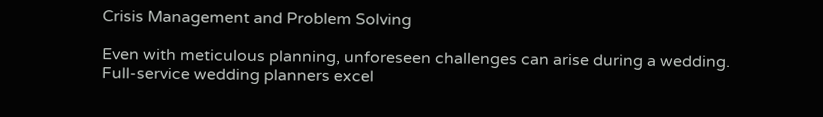Crisis Management and Problem Solving

Even with meticulous planning, unforeseen challenges can arise during a wedding. Full-service wedding planners excel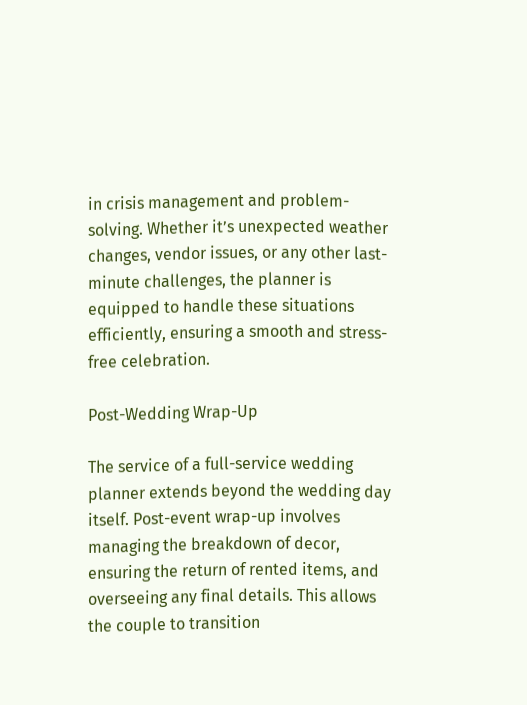in crisis management and problem-solving. Whether it’s unexpected weather changes, vendor issues, or any other last-minute challenges, the planner is equipped to handle these situations efficiently, ensuring a smooth and stress-free celebration.

Post-Wedding Wrap-Up

The service of a full-service wedding planner extends beyond the wedding day itself. Post-event wrap-up involves managing the breakdown of decor, ensuring the return of rented items, and overseeing any final details. This allows the couple to transition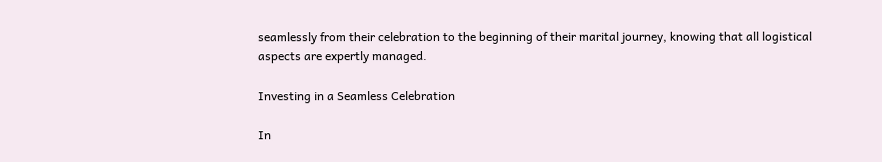seamlessly from their celebration to the beginning of their marital journey, knowing that all logistical aspects are expertly managed.

Investing in a Seamless Celebration

In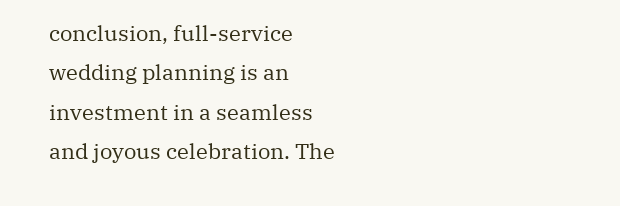conclusion, full-service wedding planning is an investment in a seamless and joyous celebration. The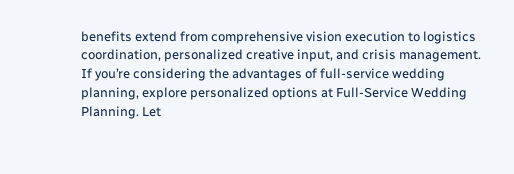benefits extend from comprehensive vision execution to logistics coordination, personalized creative input, and crisis management. If you’re considering the advantages of full-service wedding planning, explore personalized options at Full-Service Wedding Planning. Let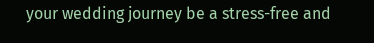your wedding journey be a stress-free and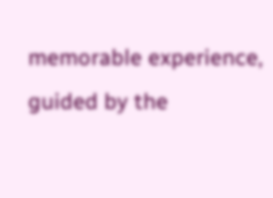memorable experience, guided by the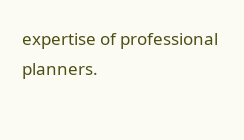expertise of professional planners.